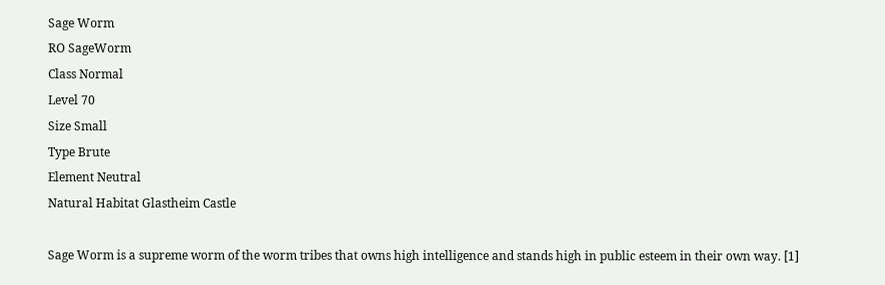Sage Worm
RO SageWorm
Class Normal
Level 70
Size Small
Type Brute
Element Neutral
Natural Habitat Glastheim Castle

Sage Worm is a supreme worm of the worm tribes that owns high intelligence and stands high in public esteem in their own way. [1]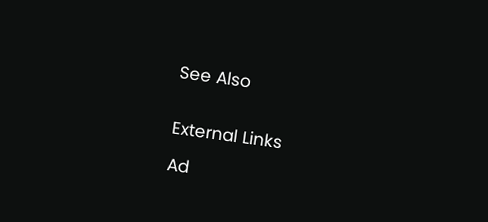See Also


External Links

Ad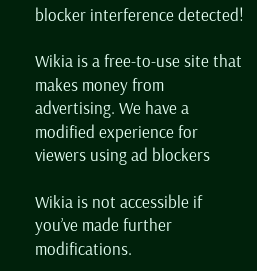blocker interference detected!

Wikia is a free-to-use site that makes money from advertising. We have a modified experience for viewers using ad blockers

Wikia is not accessible if you’ve made further modifications.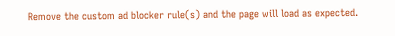Remove the custom ad blocker rule(s) and the page will load as expected.